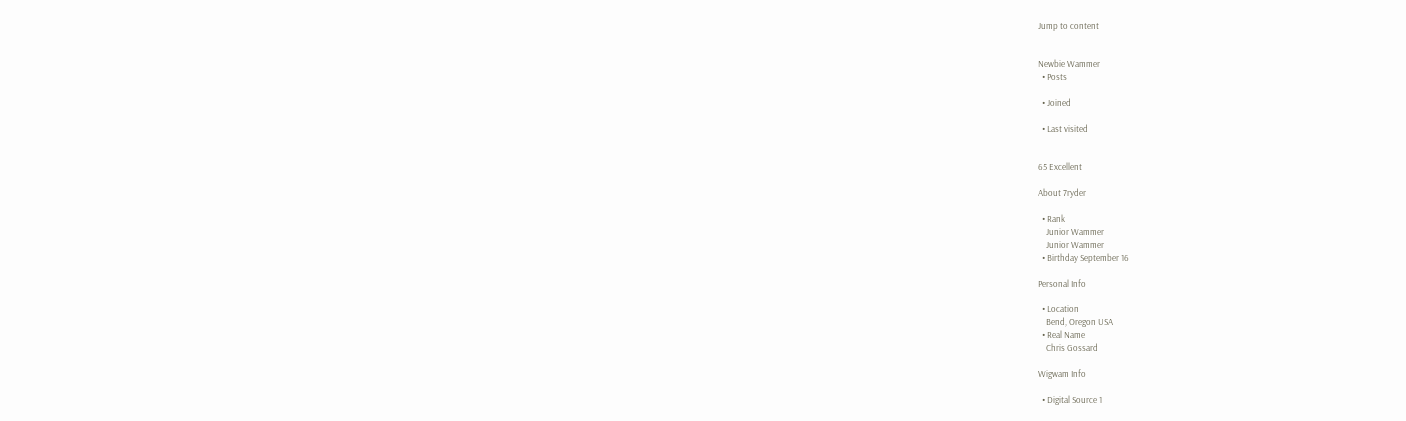Jump to content


Newbie Wammer
  • Posts

  • Joined

  • Last visited


65 Excellent

About 7ryder

  • Rank
    Junior Wammer
    Junior Wammer
  • Birthday September 16

Personal Info

  • Location
    Bend, Oregon USA
  • Real Name
    Chris Gossard

Wigwam Info

  • Digital Source 1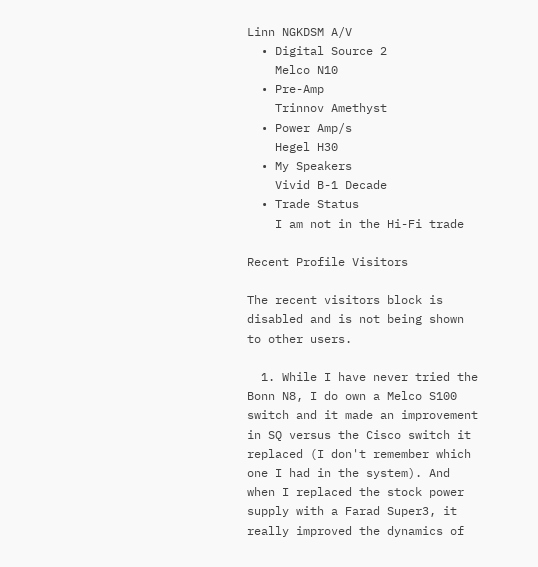Linn NGKDSM A/V
  • Digital Source 2
    Melco N10
  • Pre-Amp
    Trinnov Amethyst
  • Power Amp/s
    Hegel H30
  • My Speakers
    Vivid B-1 Decade
  • Trade Status
    I am not in the Hi-Fi trade

Recent Profile Visitors

The recent visitors block is disabled and is not being shown to other users.

  1. While I have never tried the Bonn N8, I do own a Melco S100 switch and it made an improvement in SQ versus the Cisco switch it replaced (I don't remember which one I had in the system). And when I replaced the stock power supply with a Farad Super3, it really improved the dynamics of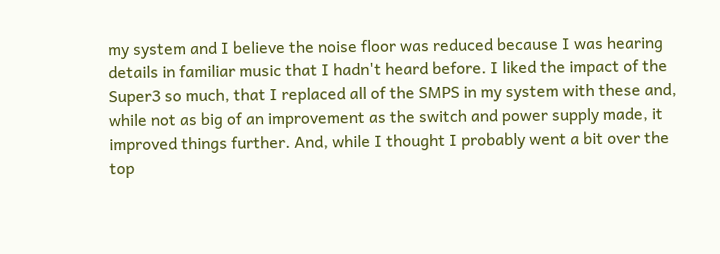my system and I believe the noise floor was reduced because I was hearing details in familiar music that I hadn't heard before. I liked the impact of the Super3 so much, that I replaced all of the SMPS in my system with these and, while not as big of an improvement as the switch and power supply made, it improved things further. And, while I thought I probably went a bit over the top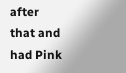after that and had Pink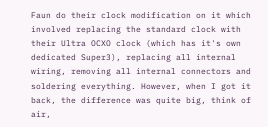Faun do their clock modification on it which involved replacing the standard clock with their Ultra OCXO clock (which has it's own dedicated Super3), replacing all internal wiring, removing all internal connectors and soldering everything. However, when I got it back, the difference was quite big, think of air,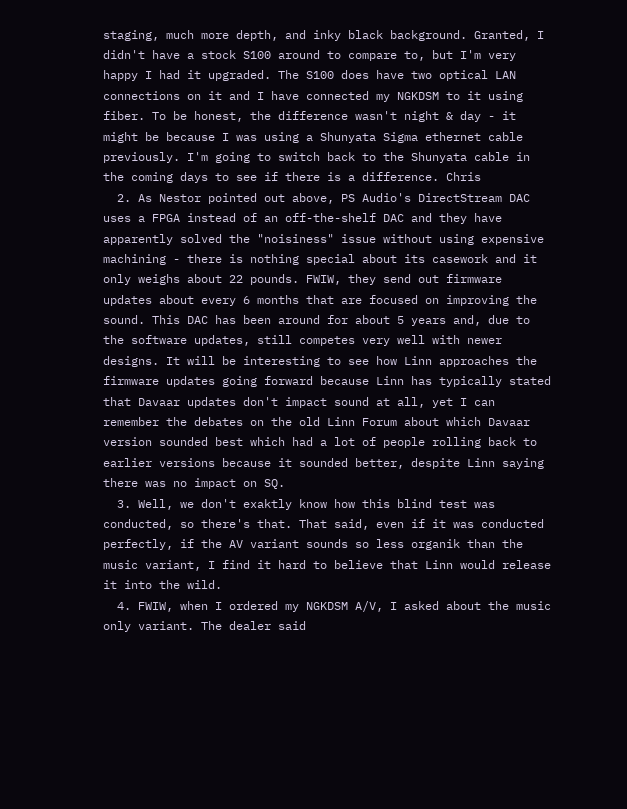staging, much more depth, and inky black background. Granted, I didn't have a stock S100 around to compare to, but I'm very happy I had it upgraded. The S100 does have two optical LAN connections on it and I have connected my NGKDSM to it using fiber. To be honest, the difference wasn't night & day - it might be because I was using a Shunyata Sigma ethernet cable previously. I'm going to switch back to the Shunyata cable in the coming days to see if there is a difference. Chris
  2. As Nestor pointed out above, PS Audio's DirectStream DAC uses a FPGA instead of an off-the-shelf DAC and they have apparently solved the "noisiness" issue without using expensive machining - there is nothing special about its casework and it only weighs about 22 pounds. FWIW, they send out firmware updates about every 6 months that are focused on improving the sound. This DAC has been around for about 5 years and, due to the software updates, still competes very well with newer designs. It will be interesting to see how Linn approaches the firmware updates going forward because Linn has typically stated that Davaar updates don't impact sound at all, yet I can remember the debates on the old Linn Forum about which Davaar version sounded best which had a lot of people rolling back to earlier versions because it sounded better, despite Linn saying there was no impact on SQ.
  3. Well, we don't exaktly know how this blind test was conducted, so there's that. That said, even if it was conducted perfectly, if the AV variant sounds so less organik than the music variant, I find it hard to believe that Linn would release it into the wild.
  4. FWIW, when I ordered my NGKDSM A/V, I asked about the music only variant. The dealer said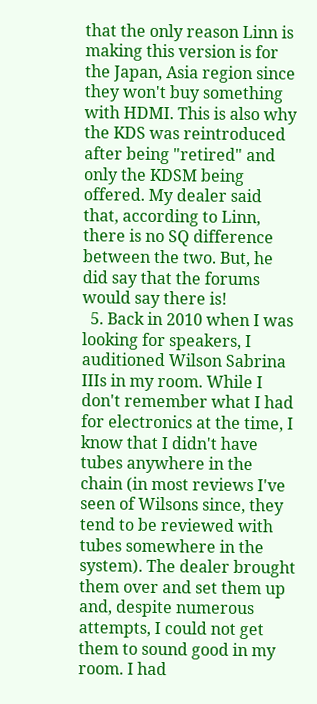that the only reason Linn is making this version is for the Japan, Asia region since they won't buy something with HDMI. This is also why the KDS was reintroduced after being "retired" and only the KDSM being offered. My dealer said that, according to Linn, there is no SQ difference between the two. But, he did say that the forums would say there is!
  5. Back in 2010 when I was looking for speakers, I auditioned Wilson Sabrina IIIs in my room. While I don't remember what I had for electronics at the time, I know that I didn't have tubes anywhere in the chain (in most reviews I've seen of Wilsons since, they tend to be reviewed with tubes somewhere in the system). The dealer brought them over and set them up and, despite numerous attempts, I could not get them to sound good in my room. I had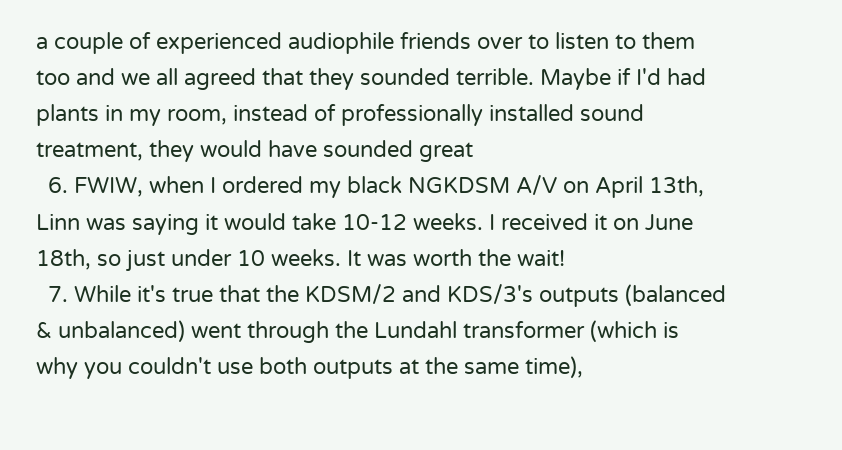a couple of experienced audiophile friends over to listen to them too and we all agreed that they sounded terrible. Maybe if I'd had plants in my room, instead of professionally installed sound treatment, they would have sounded great
  6. FWIW, when I ordered my black NGKDSM A/V on April 13th, Linn was saying it would take 10-12 weeks. I received it on June 18th, so just under 10 weeks. It was worth the wait!
  7. While it's true that the KDSM/2 and KDS/3's outputs (balanced & unbalanced) went through the Lundahl transformer (which is why you couldn't use both outputs at the same time),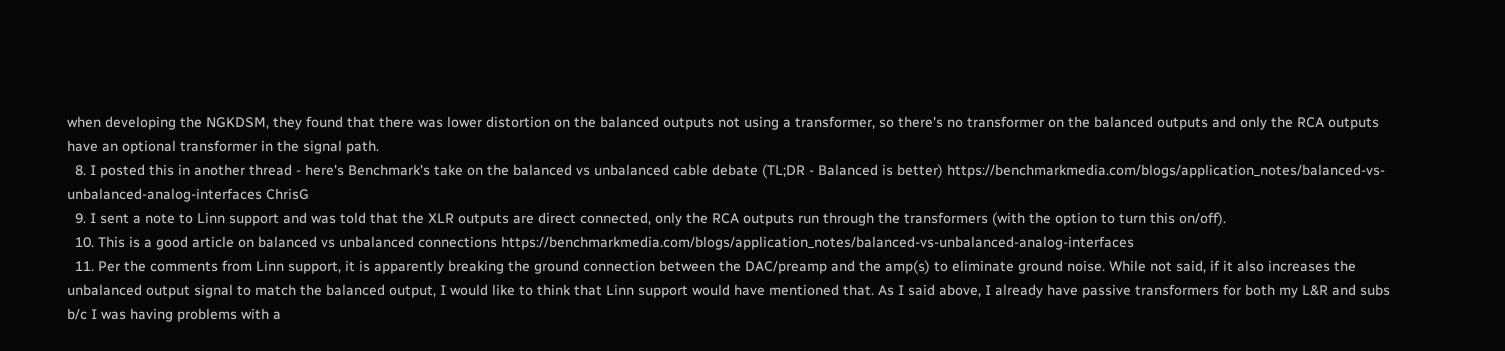when developing the NGKDSM, they found that there was lower distortion on the balanced outputs not using a transformer, so there's no transformer on the balanced outputs and only the RCA outputs have an optional transformer in the signal path.
  8. I posted this in another thread - here's Benchmark's take on the balanced vs unbalanced cable debate (TL;DR - Balanced is better) https://benchmarkmedia.com/blogs/application_notes/balanced-vs-unbalanced-analog-interfaces ChrisG
  9. I sent a note to Linn support and was told that the XLR outputs are direct connected, only the RCA outputs run through the transformers (with the option to turn this on/off).
  10. This is a good article on balanced vs unbalanced connections https://benchmarkmedia.com/blogs/application_notes/balanced-vs-unbalanced-analog-interfaces
  11. Per the comments from Linn support, it is apparently breaking the ground connection between the DAC/preamp and the amp(s) to eliminate ground noise. While not said, if it also increases the unbalanced output signal to match the balanced output, I would like to think that Linn support would have mentioned that. As I said above, I already have passive transformers for both my L&R and subs b/c I was having problems with a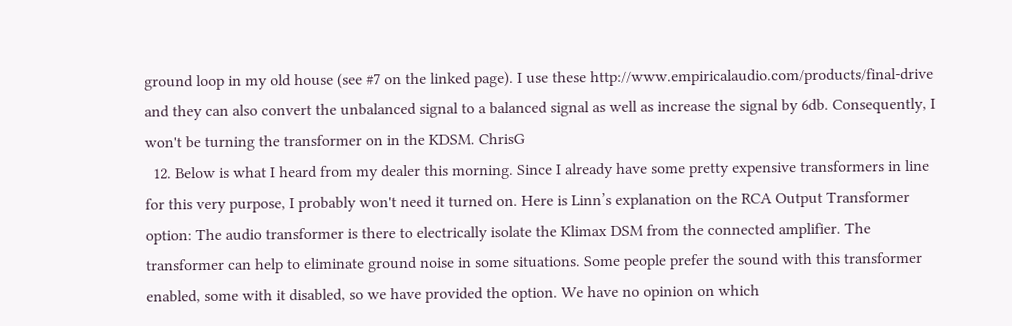ground loop in my old house (see #7 on the linked page). I use these http://www.empiricalaudio.com/products/final-drive and they can also convert the unbalanced signal to a balanced signal as well as increase the signal by 6db. Consequently, I won't be turning the transformer on in the KDSM. ChrisG
  12. Below is what I heard from my dealer this morning. Since I already have some pretty expensive transformers in line for this very purpose, I probably won't need it turned on. Here is Linn’s explanation on the RCA Output Transformer option: The audio transformer is there to electrically isolate the Klimax DSM from the connected amplifier. The transformer can help to eliminate ground noise in some situations. Some people prefer the sound with this transformer enabled, some with it disabled, so we have provided the option. We have no opinion on which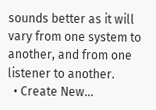sounds better as it will vary from one system to another, and from one listener to another.
  • Create New...